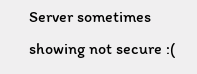Server sometimes showing not secure :(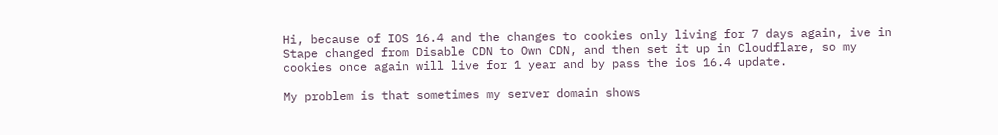Hi, because of IOS 16.4 and the changes to cookies only living for 7 days again, ive in Stape changed from Disable CDN to Own CDN, and then set it up in Cloudflare, so my cookies once again will live for 1 year and by pass the ios 16.4 update.

My problem is that sometimes my server domain shows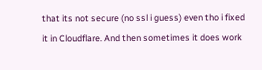that its not secure (no ssl i guess) even tho i fixed it in Cloudflare. And then sometimes it does work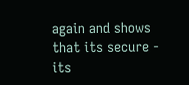again and shows that its secure - its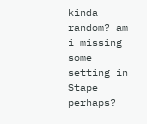kinda random? am i missing some setting in Stape perhaps?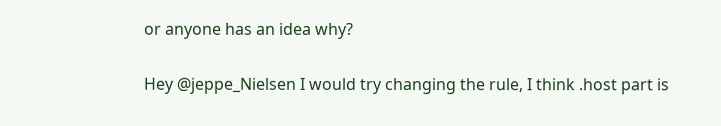or anyone has an idea why?

Hey @jeppe_Nielsen I would try changing the rule, I think .host part is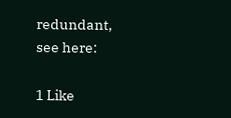redundant, see here:

1 Like